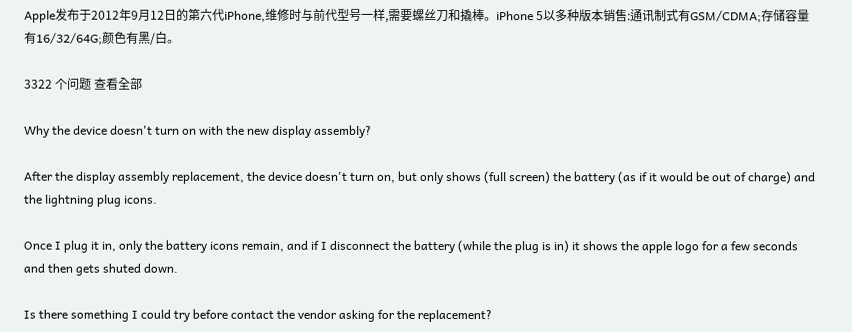Apple发布于2012年9月12日的第六代iPhone,维修时与前代型号一样,需要螺丝刀和撬棒。iPhone 5以多种版本销售:通讯制式有GSM/CDMA;存储容量有16/32/64G;颜色有黑/白。

3322 个问题 查看全部

Why the device doesn't turn on with the new display assembly?

After the display assembly replacement, the device doesn't turn on, but only shows (full screen) the battery (as if it would be out of charge) and the lightning plug icons.

Once I plug it in, only the battery icons remain, and if I disconnect the battery (while the plug is in) it shows the apple logo for a few seconds and then gets shuted down.

Is there something I could try before contact the vendor asking for the replacement?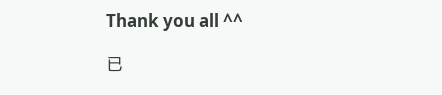Thank you all ^^

已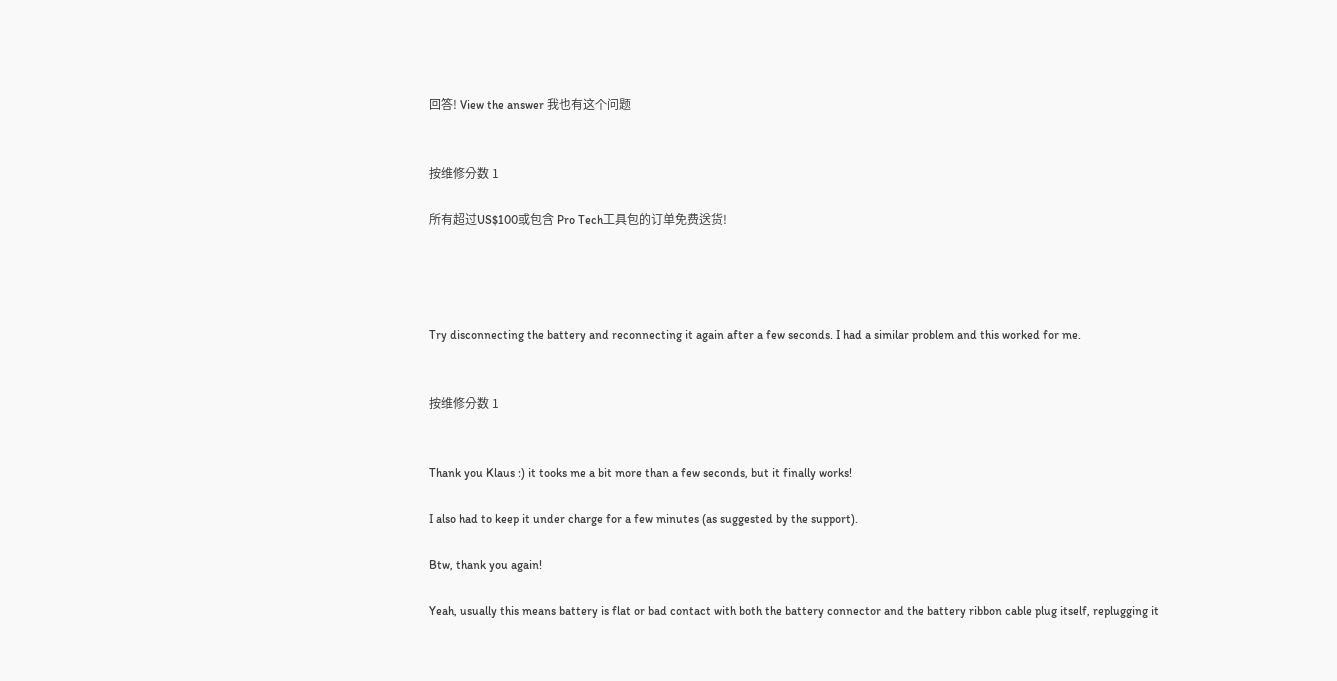回答! View the answer 我也有这个问题


按维修分数 1

所有超过US$100或包含 Pro Tech工具包的订单免费送货!




Try disconnecting the battery and reconnecting it again after a few seconds. I had a similar problem and this worked for me.


按维修分数 1


Thank you Klaus :) it tooks me a bit more than a few seconds, but it finally works!

I also had to keep it under charge for a few minutes (as suggested by the support).

Btw, thank you again!

Yeah, usually this means battery is flat or bad contact with both the battery connector and the battery ribbon cable plug itself, replugging it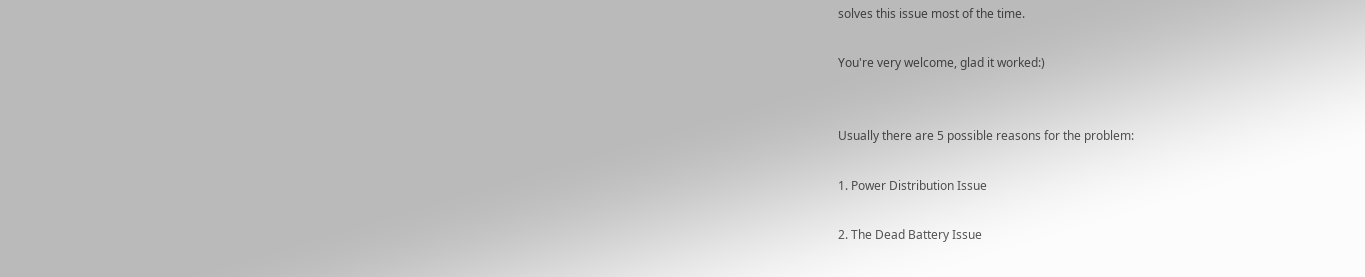solves this issue most of the time.

You're very welcome, glad it worked:)


Usually there are 5 possible reasons for the problem:

1. Power Distribution Issue

2. The Dead Battery Issue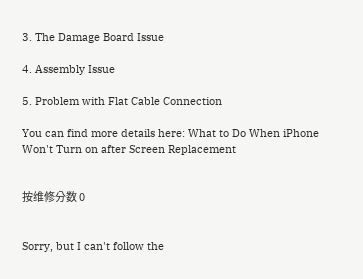3. The Damage Board Issue

4. Assembly Issue

5. Problem with Flat Cable Connection

You can find more details here: What to Do When iPhone Won't Turn on after Screen Replacement


按维修分数 0


Sorry, but I can't follow the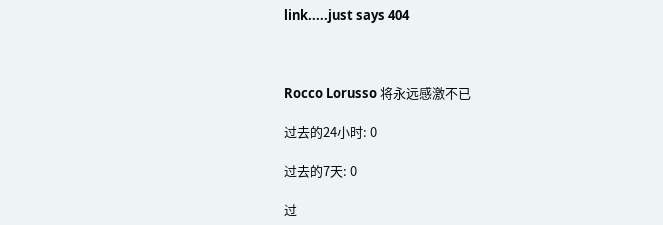link.....just says 404



Rocco Lorusso 将永远感激不已

过去的24小时: 0

过去的7天: 0

过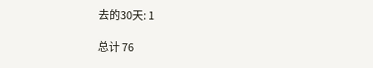去的30天: 1

总计 76